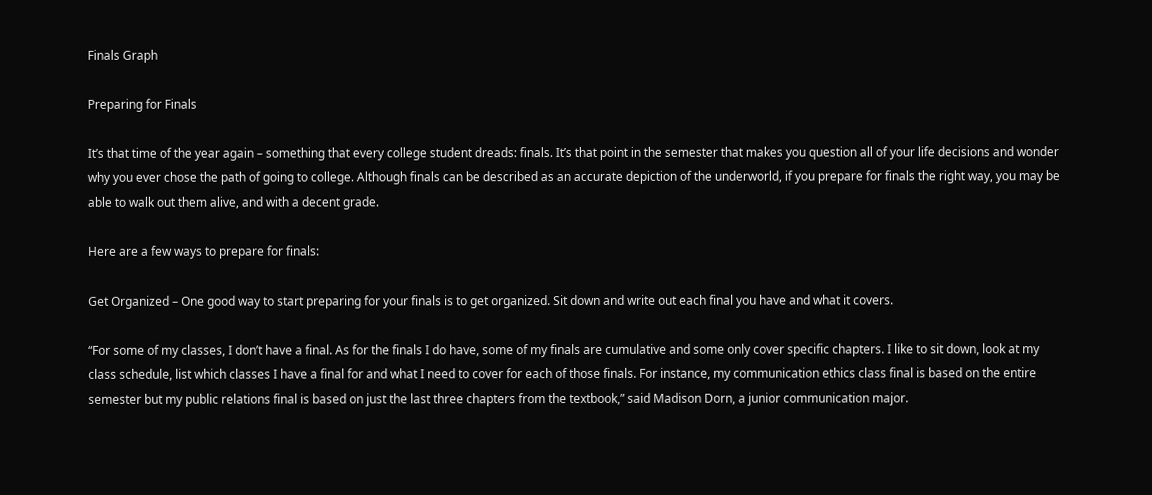Finals Graph

Preparing for Finals

It’s that time of the year again – something that every college student dreads: finals. It’s that point in the semester that makes you question all of your life decisions and wonder why you ever chose the path of going to college. Although finals can be described as an accurate depiction of the underworld, if you prepare for finals the right way, you may be able to walk out them alive, and with a decent grade.

Here are a few ways to prepare for finals:

Get Organized – One good way to start preparing for your finals is to get organized. Sit down and write out each final you have and what it covers.

“For some of my classes, I don’t have a final. As for the finals I do have, some of my finals are cumulative and some only cover specific chapters. I like to sit down, look at my class schedule, list which classes I have a final for and what I need to cover for each of those finals. For instance, my communication ethics class final is based on the entire semester but my public relations final is based on just the last three chapters from the textbook,” said Madison Dorn, a junior communication major.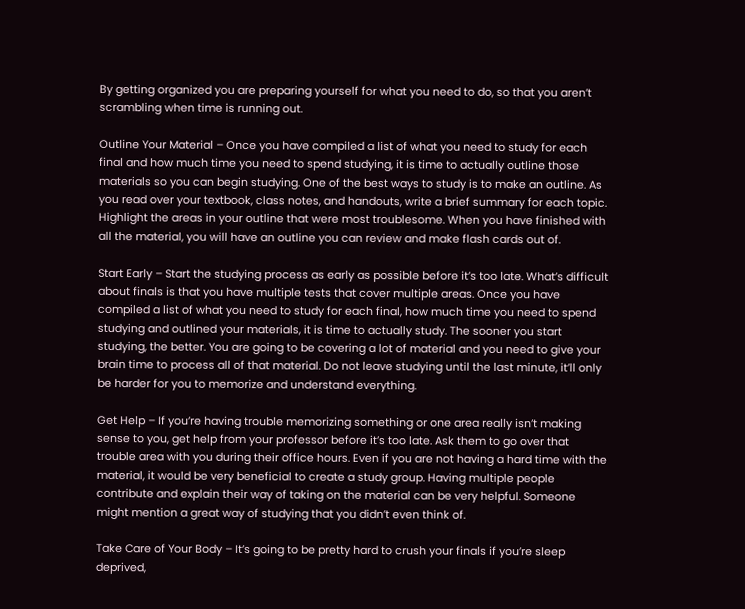By getting organized you are preparing yourself for what you need to do, so that you aren’t scrambling when time is running out.

Outline Your Material – Once you have compiled a list of what you need to study for each final and how much time you need to spend studying, it is time to actually outline those materials so you can begin studying. One of the best ways to study is to make an outline. As you read over your textbook, class notes, and handouts, write a brief summary for each topic. Highlight the areas in your outline that were most troublesome. When you have finished with all the material, you will have an outline you can review and make flash cards out of.

Start Early – Start the studying process as early as possible before it’s too late. What’s difficult about finals is that you have multiple tests that cover multiple areas. Once you have compiled a list of what you need to study for each final, how much time you need to spend studying and outlined your materials, it is time to actually study. The sooner you start studying, the better. You are going to be covering a lot of material and you need to give your brain time to process all of that material. Do not leave studying until the last minute, it’ll only be harder for you to memorize and understand everything.

Get Help – If you’re having trouble memorizing something or one area really isn’t making sense to you, get help from your professor before it’s too late. Ask them to go over that trouble area with you during their office hours. Even if you are not having a hard time with the material, it would be very beneficial to create a study group. Having multiple people contribute and explain their way of taking on the material can be very helpful. Someone might mention a great way of studying that you didn’t even think of.

Take Care of Your Body – It’s going to be pretty hard to crush your finals if you’re sleep deprived,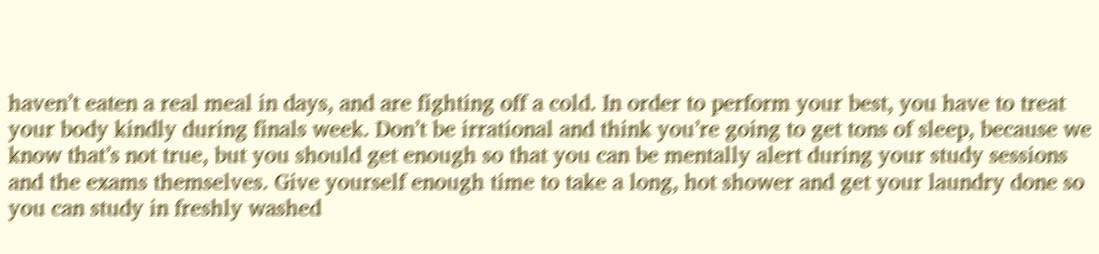haven’t eaten a real meal in days, and are fighting off a cold. In order to perform your best, you have to treat your body kindly during finals week. Don’t be irrational and think you’re going to get tons of sleep, because we know that’s not true, but you should get enough so that you can be mentally alert during your study sessions and the exams themselves. Give yourself enough time to take a long, hot shower and get your laundry done so you can study in freshly washed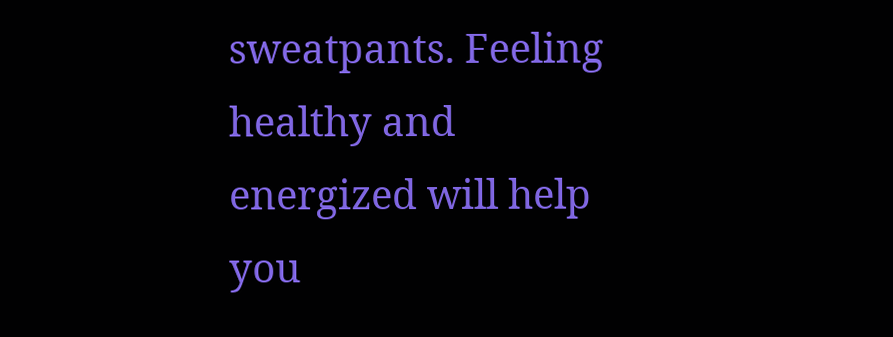sweatpants. Feeling healthy and energized will help you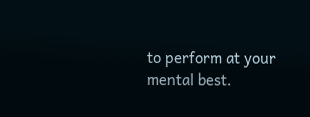to perform at your mental best.